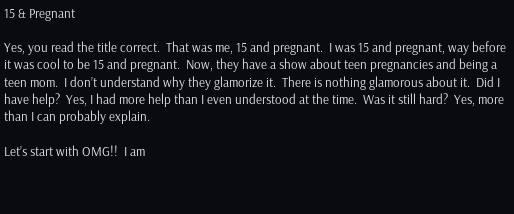15 & Pregnant

Yes, you read the title correct.  That was me, 15 and pregnant.  I was 15 and pregnant, way before it was cool to be 15 and pregnant.  Now, they have a show about teen pregnancies and being a teen mom.  I don’t understand why they glamorize it.  There is nothing glamorous about it.  Did I have help?  Yes, I had more help than I even understood at the time.  Was it still hard?  Yes, more than I can probably explain.

Let’s start with OMG!!  I am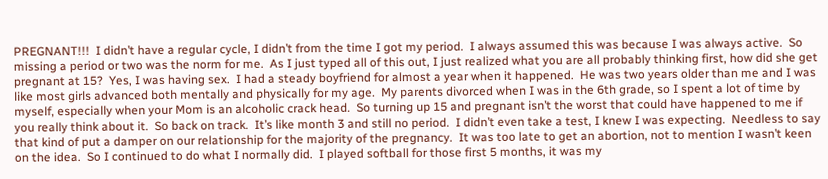PREGNANT!!!  I didn’t have a regular cycle, I didn’t from the time I got my period.  I always assumed this was because I was always active.  So missing a period or two was the norm for me.  As I just typed all of this out, I just realized what you are all probably thinking first, how did she get pregnant at 15?  Yes, I was having sex.  I had a steady boyfriend for almost a year when it happened.  He was two years older than me and I was like most girls advanced both mentally and physically for my age.  My parents divorced when I was in the 6th grade, so I spent a lot of time by myself, especially when your Mom is an alcoholic crack head.  So turning up 15 and pregnant isn’t the worst that could have happened to me if you really think about it.  So back on track.  It’s like month 3 and still no period.  I didn’t even take a test, I knew I was expecting.  Needless to say that kind of put a damper on our relationship for the majority of the pregnancy.  It was too late to get an abortion, not to mention I wasn’t keen on the idea.  So I continued to do what I normally did.  I played softball for those first 5 months, it was my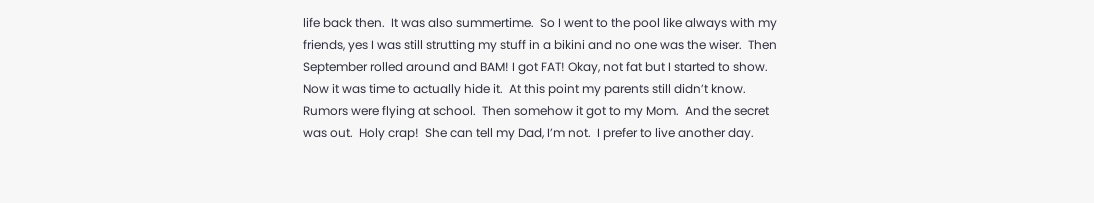life back then.  It was also summertime.  So I went to the pool like always with my friends, yes I was still strutting my stuff in a bikini and no one was the wiser.  Then September rolled around and BAM! I got FAT! Okay, not fat but I started to show.  Now it was time to actually hide it.  At this point my parents still didn’t know.  Rumors were flying at school.  Then somehow it got to my Mom.  And the secret was out.  Holy crap!  She can tell my Dad, I’m not.  I prefer to live another day.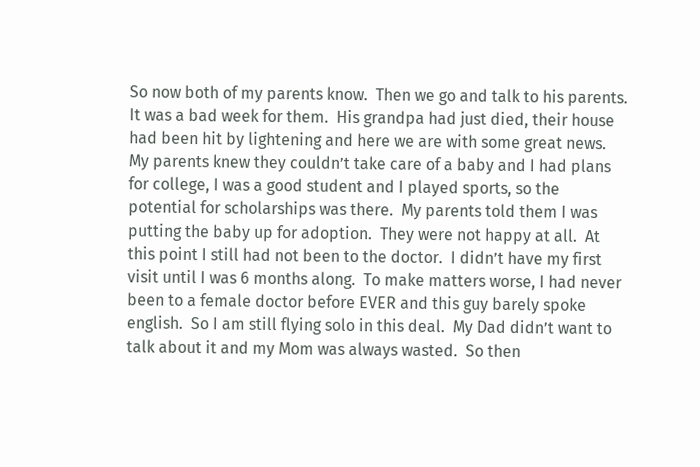So now both of my parents know.  Then we go and talk to his parents.  It was a bad week for them.  His grandpa had just died, their house had been hit by lightening and here we are with some great news.  My parents knew they couldn’t take care of a baby and I had plans for college, I was a good student and I played sports, so the potential for scholarships was there.  My parents told them I was putting the baby up for adoption.  They were not happy at all.  At this point I still had not been to the doctor.  I didn’t have my first visit until I was 6 months along.  To make matters worse, I had never been to a female doctor before EVER and this guy barely spoke english.  So I am still flying solo in this deal.  My Dad didn’t want to talk about it and my Mom was always wasted.  So then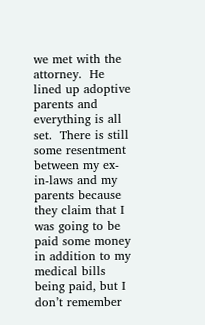we met with the attorney.  He lined up adoptive parents and everything is all set.  There is still some resentment between my ex-in-laws and my parents because they claim that I was going to be paid some money in addition to my medical bills being paid, but I don’t remember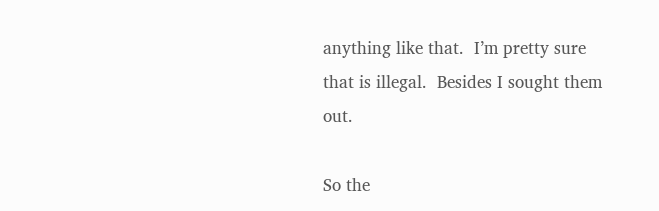anything like that.  I’m pretty sure that is illegal.  Besides I sought them out.

So the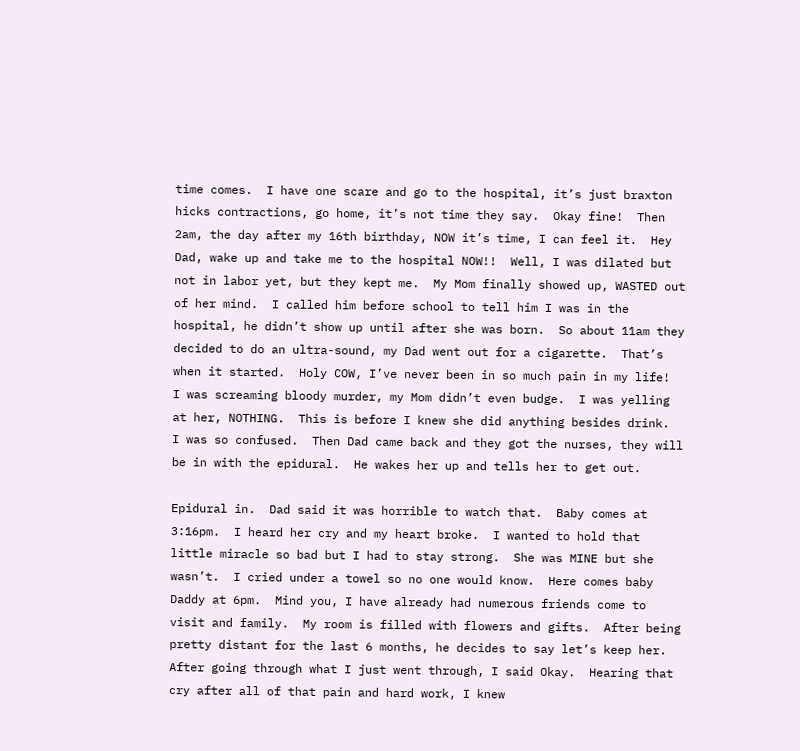time comes.  I have one scare and go to the hospital, it’s just braxton hicks contractions, go home, it’s not time they say.  Okay fine!  Then 2am, the day after my 16th birthday, NOW it’s time, I can feel it.  Hey Dad, wake up and take me to the hospital NOW!!  Well, I was dilated but not in labor yet, but they kept me.  My Mom finally showed up, WASTED out of her mind.  I called him before school to tell him I was in the hospital, he didn’t show up until after she was born.  So about 11am they decided to do an ultra-sound, my Dad went out for a cigarette.  That’s when it started.  Holy COW, I’ve never been in so much pain in my life!  I was screaming bloody murder, my Mom didn’t even budge.  I was yelling at her, NOTHING.  This is before I knew she did anything besides drink.  I was so confused.  Then Dad came back and they got the nurses, they will be in with the epidural.  He wakes her up and tells her to get out.

Epidural in.  Dad said it was horrible to watch that.  Baby comes at 3:16pm.  I heard her cry and my heart broke.  I wanted to hold that little miracle so bad but I had to stay strong.  She was MINE but she wasn’t.  I cried under a towel so no one would know.  Here comes baby Daddy at 6pm.  Mind you, I have already had numerous friends come to visit and family.  My room is filled with flowers and gifts.  After being pretty distant for the last 6 months, he decides to say let’s keep her.  After going through what I just went through, I said Okay.  Hearing that cry after all of that pain and hard work, I knew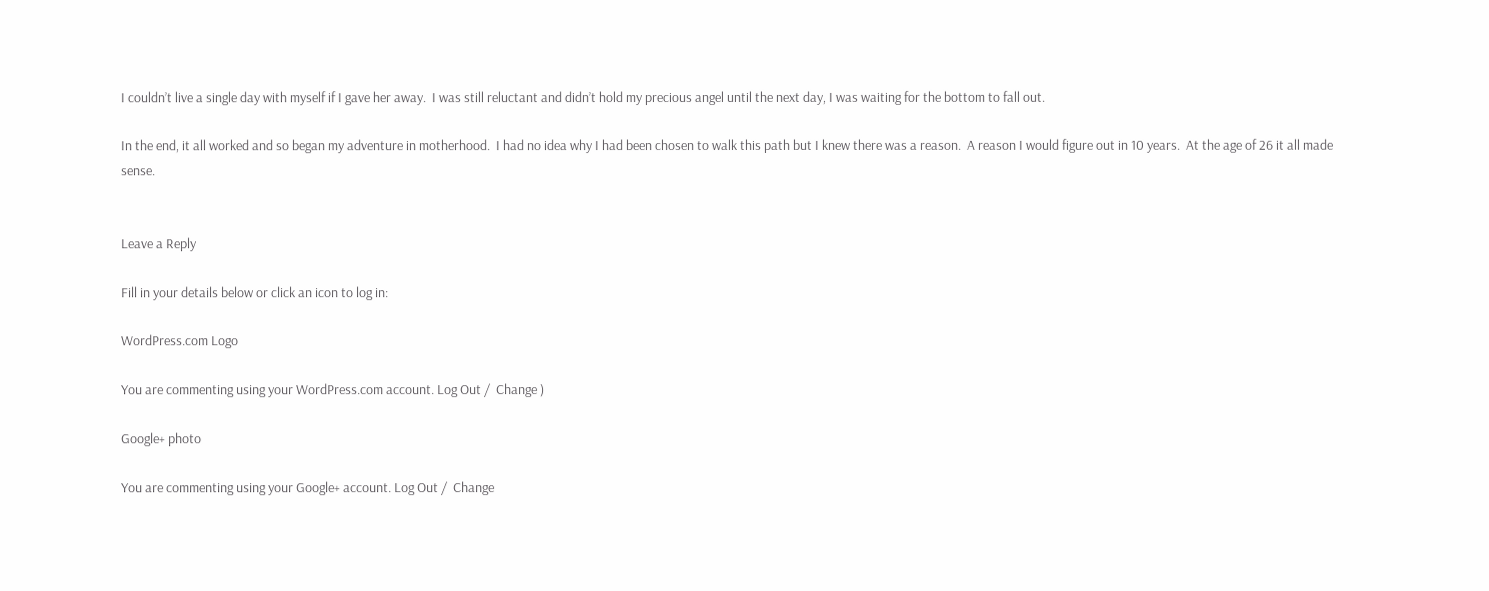I couldn’t live a single day with myself if I gave her away.  I was still reluctant and didn’t hold my precious angel until the next day, I was waiting for the bottom to fall out.

In the end, it all worked and so began my adventure in motherhood.  I had no idea why I had been chosen to walk this path but I knew there was a reason.  A reason I would figure out in 10 years.  At the age of 26 it all made sense.


Leave a Reply

Fill in your details below or click an icon to log in:

WordPress.com Logo

You are commenting using your WordPress.com account. Log Out /  Change )

Google+ photo

You are commenting using your Google+ account. Log Out /  Change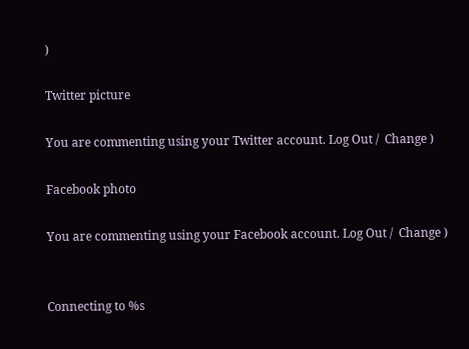)

Twitter picture

You are commenting using your Twitter account. Log Out /  Change )

Facebook photo

You are commenting using your Facebook account. Log Out /  Change )


Connecting to %s